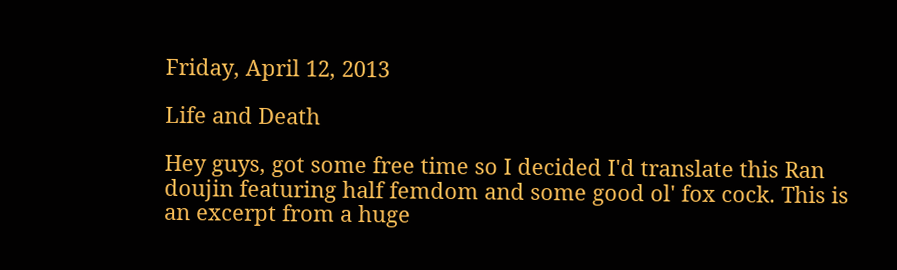Friday, April 12, 2013

Life and Death

Hey guys, got some free time so I decided I'd translate this Ran doujin featuring half femdom and some good ol' fox cock. This is an excerpt from a huge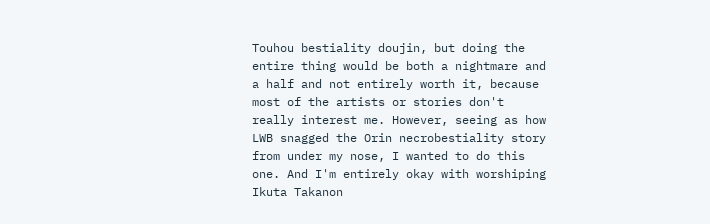Touhou bestiality doujin, but doing the entire thing would be both a nightmare and a half and not entirely worth it, because most of the artists or stories don't really interest me. However, seeing as how LWB snagged the Orin necrobestiality story from under my nose, I wanted to do this one. And I'm entirely okay with worshiping Ikuta Takanon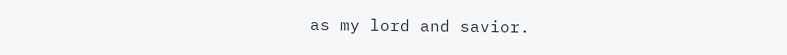as my lord and savior.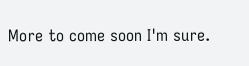More to come soon I'm sure.